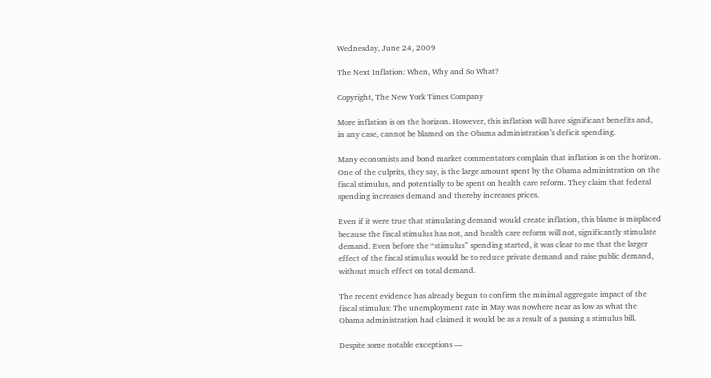Wednesday, June 24, 2009

The Next Inflation: When, Why and So What?

Copyright, The New York Times Company

More inflation is on the horizon. However, this inflation will have significant benefits and, in any case, cannot be blamed on the Obama administration’s deficit spending.

Many economists and bond market commentators complain that inflation is on the horizon. One of the culprits, they say, is the large amount spent by the Obama administration on the fiscal stimulus, and potentially to be spent on health care reform. They claim that federal spending increases demand and thereby increases prices.

Even if it were true that stimulating demand would create inflation, this blame is misplaced because the fiscal stimulus has not, and health care reform will not, significantly stimulate demand. Even before the “stimulus” spending started, it was clear to me that the larger effect of the fiscal stimulus would be to reduce private demand and raise public demand, without much effect on total demand.

The recent evidence has already begun to confirm the minimal aggregate impact of the fiscal stimulus: The unemployment rate in May was nowhere near as low as what the Obama administration had claimed it would be as a result of a passing a stimulus bill.

Despite some notable exceptions —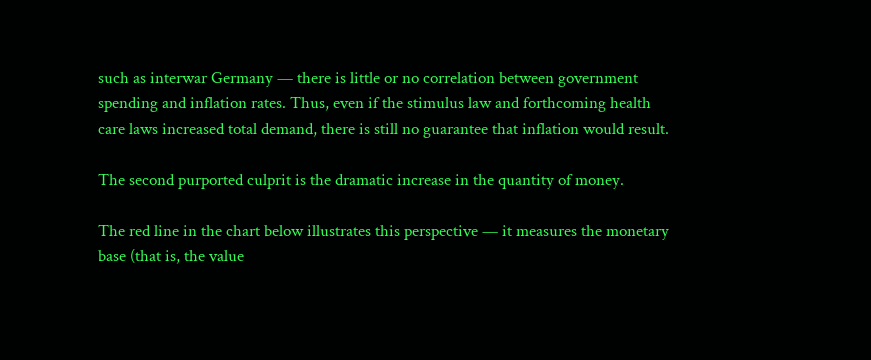such as interwar Germany — there is little or no correlation between government spending and inflation rates. Thus, even if the stimulus law and forthcoming health care laws increased total demand, there is still no guarantee that inflation would result.

The second purported culprit is the dramatic increase in the quantity of money.

The red line in the chart below illustrates this perspective — it measures the monetary base (that is, the value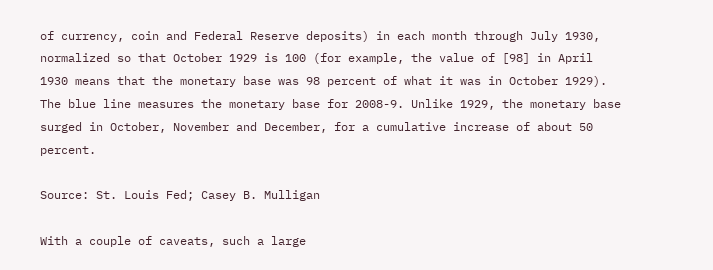of currency, coin and Federal Reserve deposits) in each month through July 1930, normalized so that October 1929 is 100 (for example, the value of [98] in April 1930 means that the monetary base was 98 percent of what it was in October 1929). The blue line measures the monetary base for 2008-9. Unlike 1929, the monetary base surged in October, November and December, for a cumulative increase of about 50 percent.

Source: St. Louis Fed; Casey B. Mulligan

With a couple of caveats, such a large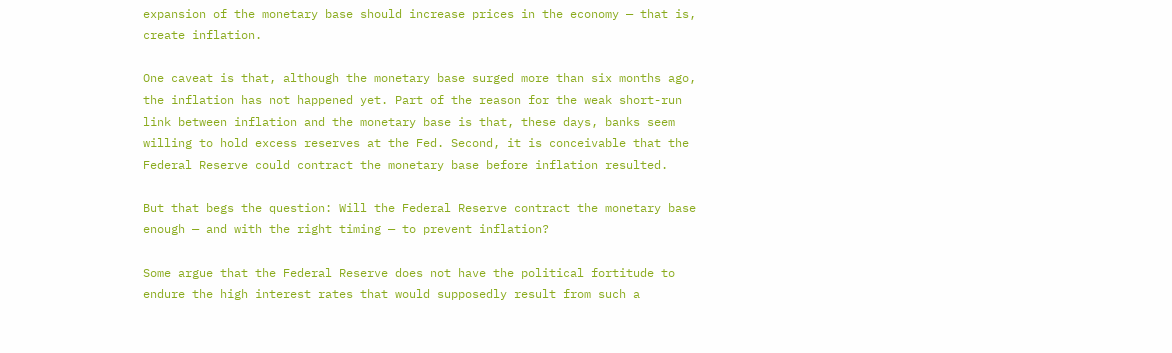expansion of the monetary base should increase prices in the economy — that is, create inflation.

One caveat is that, although the monetary base surged more than six months ago, the inflation has not happened yet. Part of the reason for the weak short-run link between inflation and the monetary base is that, these days, banks seem willing to hold excess reserves at the Fed. Second, it is conceivable that the Federal Reserve could contract the monetary base before inflation resulted.

But that begs the question: Will the Federal Reserve contract the monetary base enough — and with the right timing — to prevent inflation?

Some argue that the Federal Reserve does not have the political fortitude to endure the high interest rates that would supposedly result from such a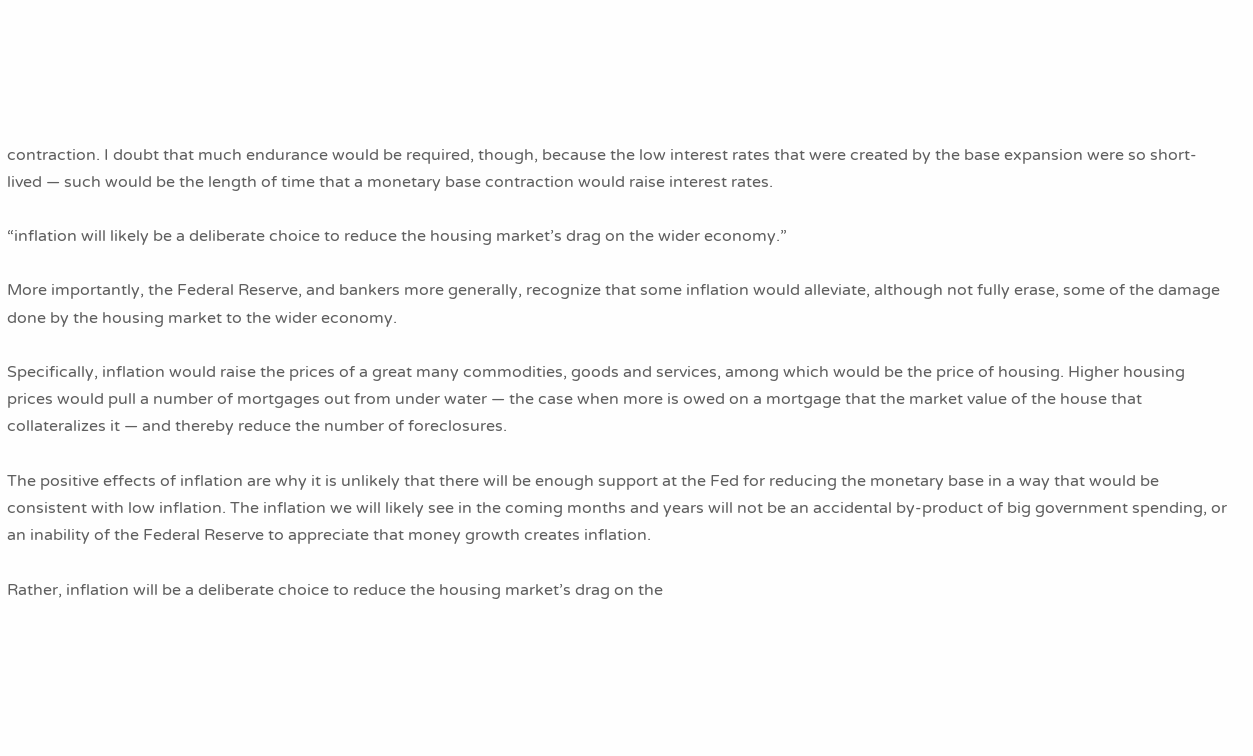contraction. I doubt that much endurance would be required, though, because the low interest rates that were created by the base expansion were so short-lived — such would be the length of time that a monetary base contraction would raise interest rates.

“inflation will likely be a deliberate choice to reduce the housing market’s drag on the wider economy.”

More importantly, the Federal Reserve, and bankers more generally, recognize that some inflation would alleviate, although not fully erase, some of the damage done by the housing market to the wider economy.

Specifically, inflation would raise the prices of a great many commodities, goods and services, among which would be the price of housing. Higher housing prices would pull a number of mortgages out from under water — the case when more is owed on a mortgage that the market value of the house that collateralizes it — and thereby reduce the number of foreclosures.

The positive effects of inflation are why it is unlikely that there will be enough support at the Fed for reducing the monetary base in a way that would be consistent with low inflation. The inflation we will likely see in the coming months and years will not be an accidental by-product of big government spending, or an inability of the Federal Reserve to appreciate that money growth creates inflation.

Rather, inflation will be a deliberate choice to reduce the housing market’s drag on the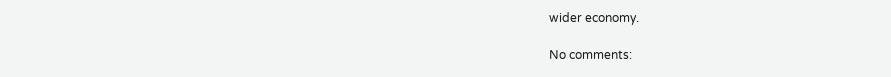wider economy.

No comments: